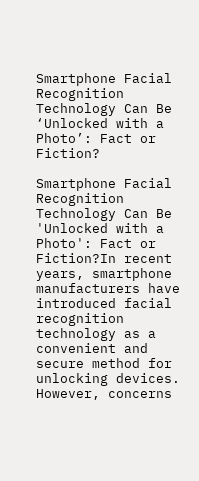Smartphone Facial Recognition Technology Can Be ‘Unlocked with a Photo’: Fact or Fiction?

Smartphone Facial Recognition Technology Can Be 'Unlocked with a Photo': Fact or Fiction?In recent years, smartphone manufacturers have introduced facial recognition technology as a convenient and secure method for unlocking devices. However, concerns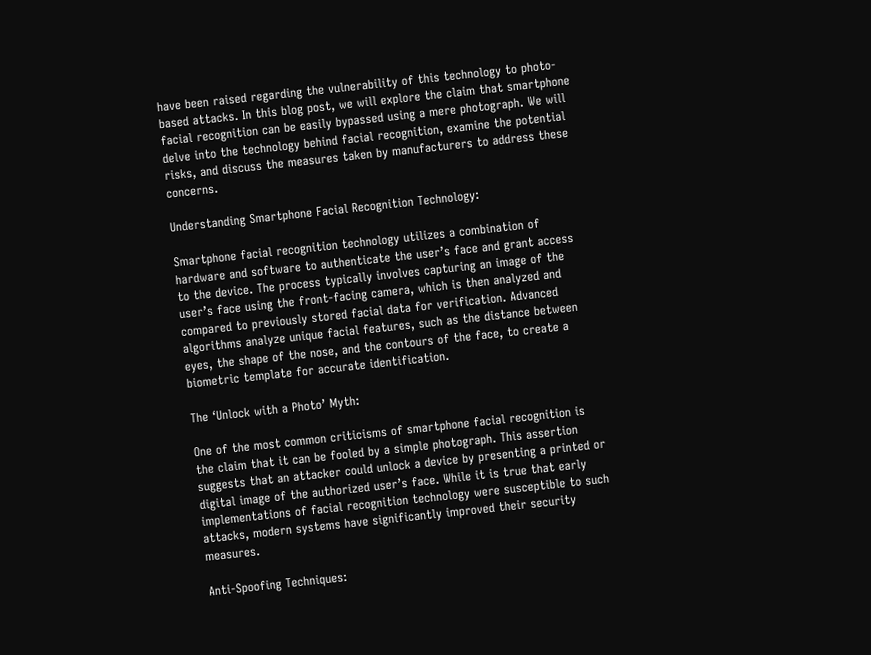have been raised regarding the vulnerability of this technology to photo-based attacks. In this blog post, we will explore the claim that smartphone facial recognition can be easily bypassed using a mere photograph. We will delve into the technology behind facial recognition, examine the potential risks, and discuss the measures taken by manufacturers to address these concerns.

Understanding Smartphone Facial Recognition Technology:

Smartphone facial recognition technology utilizes a combination of hardware and software to authenticate the user’s face and grant access to the device. The process typically involves capturing an image of the user’s face using the front-facing camera, which is then analyzed and compared to previously stored facial data for verification. Advanced algorithms analyze unique facial features, such as the distance between eyes, the shape of the nose, and the contours of the face, to create a biometric template for accurate identification.

The ‘Unlock with a Photo’ Myth:

One of the most common criticisms of smartphone facial recognition is the claim that it can be fooled by a simple photograph. This assertion suggests that an attacker could unlock a device by presenting a printed or digital image of the authorized user’s face. While it is true that early implementations of facial recognition technology were susceptible to such attacks, modern systems have significantly improved their security measures.

Anti-Spoofing Techniques: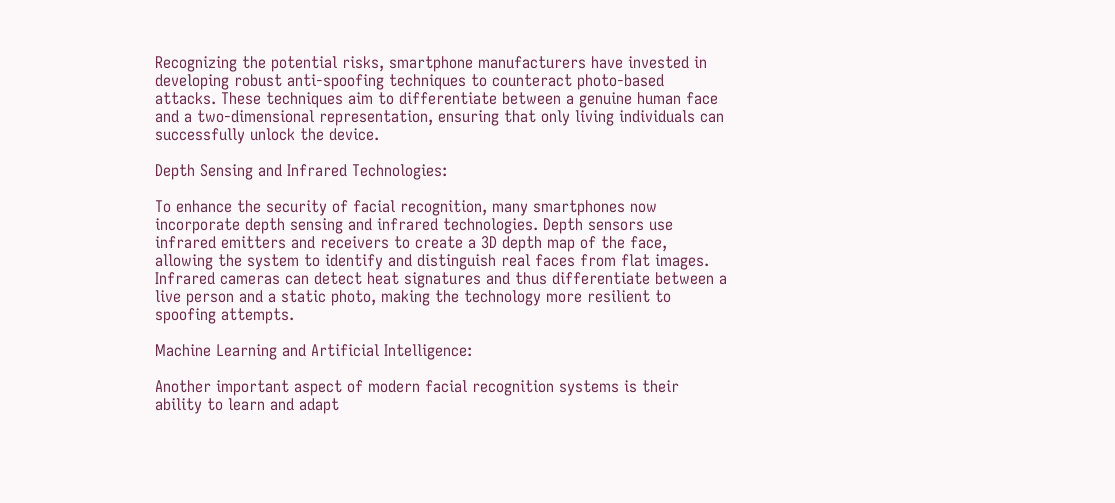Recognizing the potential risks, smartphone manufacturers have invested in developing robust anti-spoofing techniques to counteract photo-based attacks. These techniques aim to differentiate between a genuine human face and a two-dimensional representation, ensuring that only living individuals can successfully unlock the device.

Depth Sensing and Infrared Technologies:

To enhance the security of facial recognition, many smartphones now incorporate depth sensing and infrared technologies. Depth sensors use infrared emitters and receivers to create a 3D depth map of the face, allowing the system to identify and distinguish real faces from flat images. Infrared cameras can detect heat signatures and thus differentiate between a live person and a static photo, making the technology more resilient to spoofing attempts.

Machine Learning and Artificial Intelligence:

Another important aspect of modern facial recognition systems is their ability to learn and adapt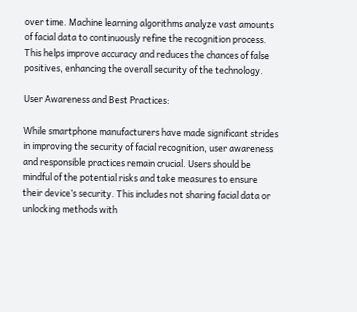over time. Machine learning algorithms analyze vast amounts of facial data to continuously refine the recognition process. This helps improve accuracy and reduces the chances of false positives, enhancing the overall security of the technology.

User Awareness and Best Practices:

While smartphone manufacturers have made significant strides in improving the security of facial recognition, user awareness and responsible practices remain crucial. Users should be mindful of the potential risks and take measures to ensure their device’s security. This includes not sharing facial data or unlocking methods with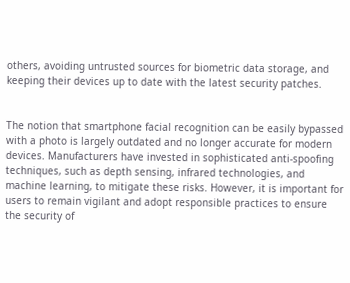others, avoiding untrusted sources for biometric data storage, and keeping their devices up to date with the latest security patches.


The notion that smartphone facial recognition can be easily bypassed with a photo is largely outdated and no longer accurate for modern devices. Manufacturers have invested in sophisticated anti-spoofing techniques, such as depth sensing, infrared technologies, and machine learning, to mitigate these risks. However, it is important for users to remain vigilant and adopt responsible practices to ensure the security of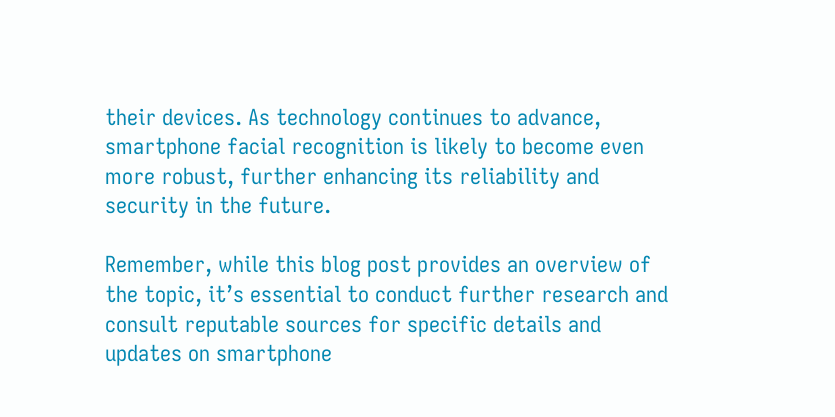their devices. As technology continues to advance, smartphone facial recognition is likely to become even more robust, further enhancing its reliability and security in the future.

Remember, while this blog post provides an overview of the topic, it’s essential to conduct further research and consult reputable sources for specific details and updates on smartphone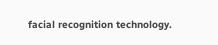facial recognition technology.